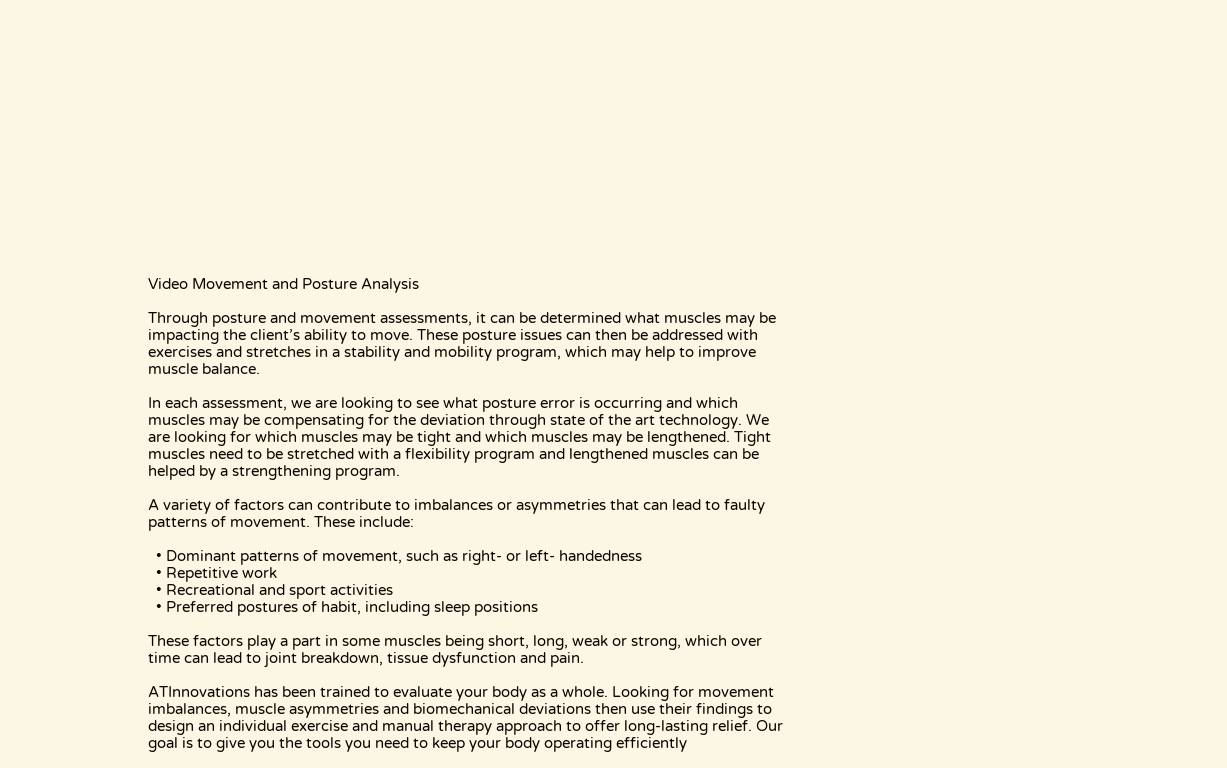Video Movement and Posture Analysis

Through posture and movement assessments, it can be determined what muscles may be impacting the client’s ability to move. These posture issues can then be addressed with exercises and stretches in a stability and mobility program, which may help to improve muscle balance.

In each assessment, we are looking to see what posture error is occurring and which muscles may be compensating for the deviation through state of the art technology. We are looking for which muscles may be tight and which muscles may be lengthened. Tight muscles need to be stretched with a flexibility program and lengthened muscles can be helped by a strengthening program.

A variety of factors can contribute to imbalances or asymmetries that can lead to faulty patterns of movement. These include:

  • Dominant patterns of movement, such as right- or left- handedness
  • Repetitive work
  • Recreational and sport activities
  • Preferred postures of habit, including sleep positions

These factors play a part in some muscles being short, long, weak or strong, which over time can lead to joint breakdown, tissue dysfunction and pain.

ATInnovations has been trained to evaluate your body as a whole. Looking for movement imbalances, muscle asymmetries and biomechanical deviations then use their findings to design an individual exercise and manual therapy approach to offer long-lasting relief. Our goal is to give you the tools you need to keep your body operating efficiently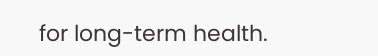for long-term health.